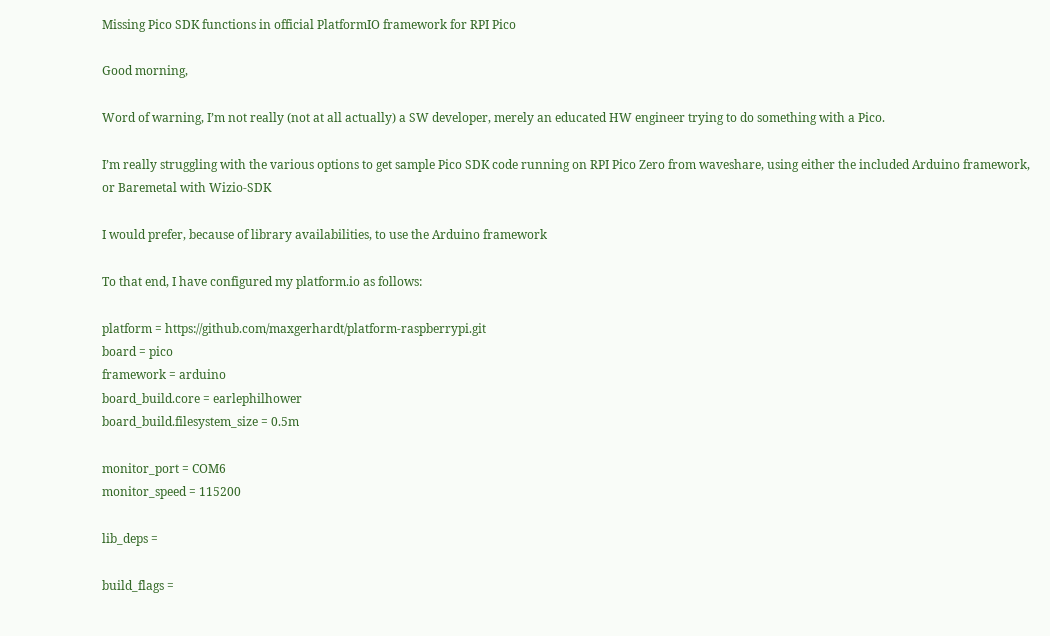Missing Pico SDK functions in official PlatformIO framework for RPI Pico

Good morning,

Word of warning, I’m not really (not at all actually) a SW developer, merely an educated HW engineer trying to do something with a Pico.

I’m really struggling with the various options to get sample Pico SDK code running on RPI Pico Zero from waveshare, using either the included Arduino framework, or Baremetal with Wizio-SDK

I would prefer, because of library availabilities, to use the Arduino framework

To that end, I have configured my platform.io as follows:

platform = https://github.com/maxgerhardt/platform-raspberrypi.git
board = pico
framework = arduino
board_build.core = earlephilhower
board_build.filesystem_size = 0.5m

monitor_port = COM6
monitor_speed = 115200

lib_deps =

build_flags =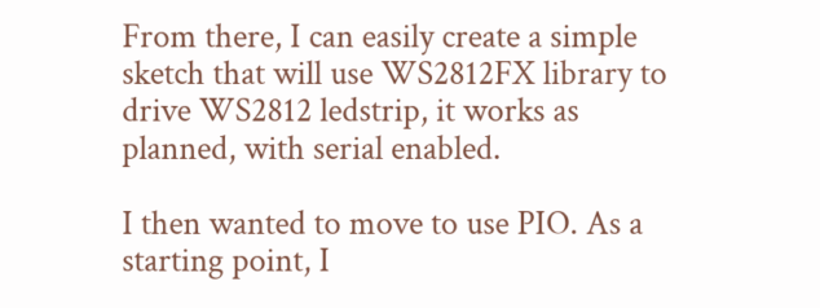From there, I can easily create a simple sketch that will use WS2812FX library to drive WS2812 ledstrip, it works as planned, with serial enabled.

I then wanted to move to use PIO. As a starting point, I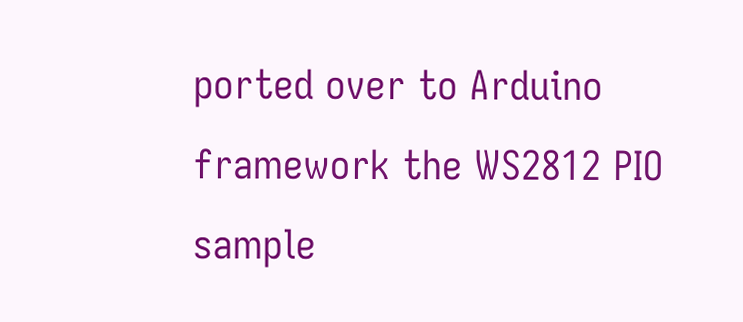ported over to Arduino framework the WS2812 PIO sample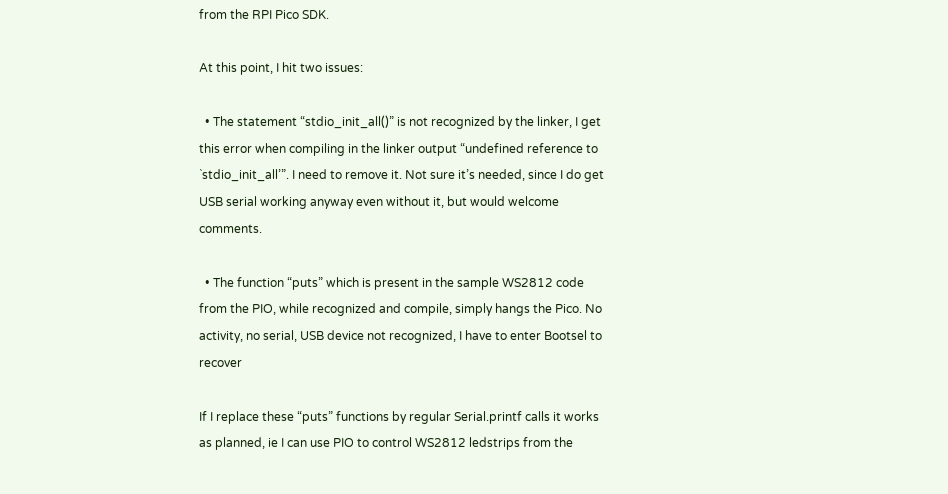from the RPI Pico SDK.

At this point, I hit two issues:

  • The statement “stdio_init_all()” is not recognized by the linker, I get this error when compiling in the linker output “undefined reference to `stdio_init_all’”. I need to remove it. Not sure it’s needed, since I do get USB serial working anyway even without it, but would welcome comments.

  • The function “puts” which is present in the sample WS2812 code from the PIO, while recognized and compile, simply hangs the Pico. No activity, no serial, USB device not recognized, I have to enter Bootsel to recover

If I replace these “puts” functions by regular Serial.printf calls it works as planned, ie I can use PIO to control WS2812 ledstrips from the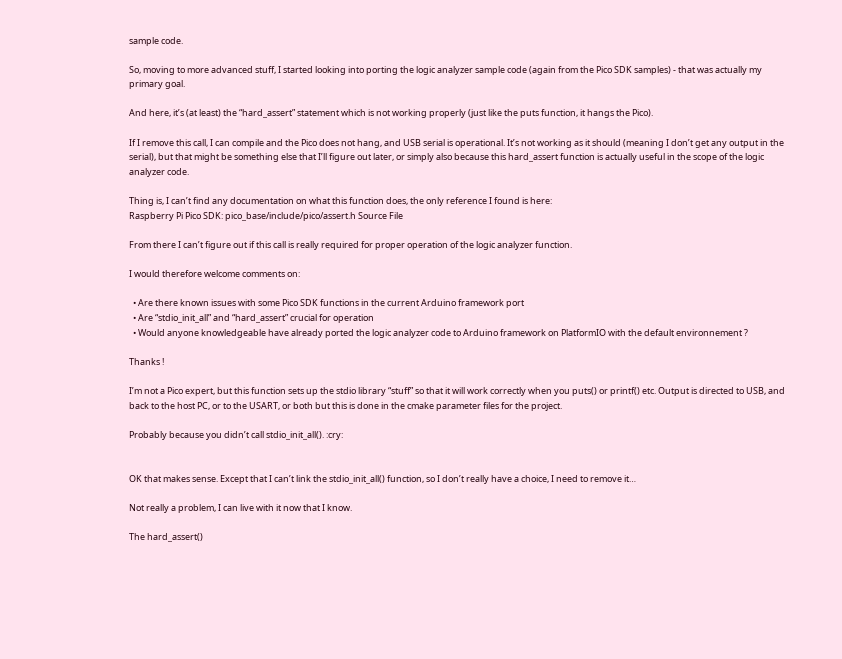sample code.

So, moving to more advanced stuff, I started looking into porting the logic analyzer sample code (again from the Pico SDK samples) - that was actually my primary goal.

And here, it’s (at least) the “hard_assert” statement which is not working properly (just like the puts function, it hangs the Pico).

If I remove this call, I can compile and the Pico does not hang, and USB serial is operational. It’s not working as it should (meaning I don’t get any output in the serial), but that might be something else that I’ll figure out later, or simply also because this hard_assert function is actually useful in the scope of the logic analyzer code.

Thing is, I can’t find any documentation on what this function does, the only reference I found is here:
Raspberry Pi Pico SDK: pico_base/include/pico/assert.h Source File

From there I can’t figure out if this call is really required for proper operation of the logic analyzer function.

I would therefore welcome comments on:

  • Are there known issues with some Pico SDK functions in the current Arduino framework port
  • Are “stdio_init_all” and “hard_assert” crucial for operation
  • Would anyone knowledgeable have already ported the logic analyzer code to Arduino framework on PlatformIO with the default environnement ?

Thanks !

I’m not a Pico expert, but this function sets up the stdio library “stuff” so that it will work correctly when you puts() or printf() etc. Output is directed to USB, and back to the host PC, or to the USART, or both but this is done in the cmake parameter files for the project.

Probably because you didn’t call stdio_init_all(). :cry:


OK that makes sense. Except that I can’t link the stdio_init_all() function, so I don’t really have a choice, I need to remove it…

Not really a problem, I can live with it now that I know.

The hard_assert()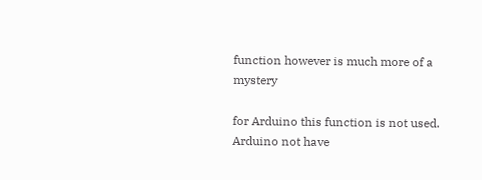function however is much more of a mystery

for Arduino this function is not used.
Arduino not have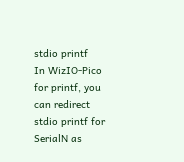stdio printf
In WizIO-Pico for printf, you can redirect stdio printf for SerialN as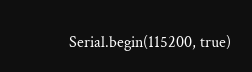Serial.begin(115200, true)